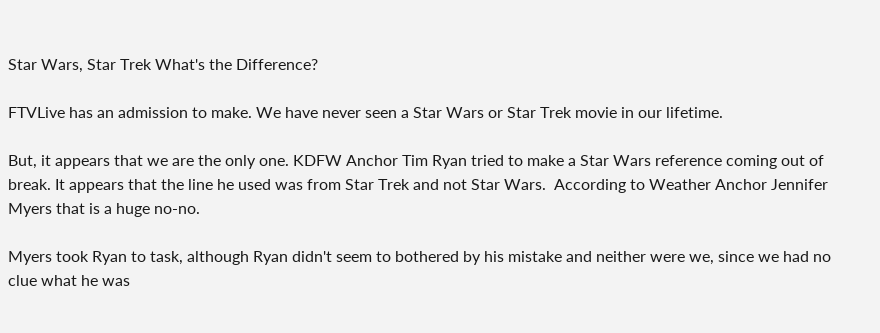Star Wars, Star Trek What's the Difference?

FTVLive has an admission to make. We have never seen a Star Wars or Star Trek movie in our lifetime.

But, it appears that we are the only one. KDFW Anchor Tim Ryan tried to make a Star Wars reference coming out of break. It appears that the line he used was from Star Trek and not Star Wars.  According to Weather Anchor Jennifer Myers that is a huge no-no.

Myers took Ryan to task, although Ryan didn't seem to bothered by his mistake and neither were we, since we had no clue what he was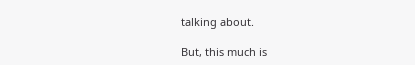talking about.

But, this much is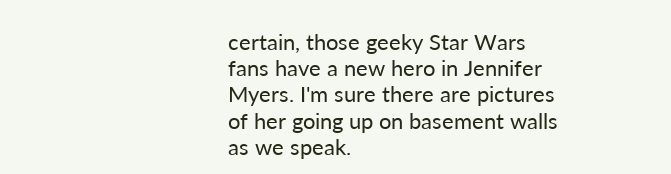certain, those geeky Star Wars fans have a new hero in Jennifer Myers. I'm sure there are pictures of her going up on basement walls as we speak.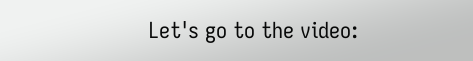Let's go to the video: